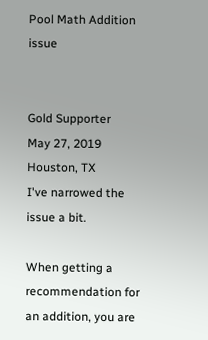Pool Math Addition issue


Gold Supporter
May 27, 2019
Houston, TX
I've narrowed the issue a bit.

When getting a recommendation for an addition, you are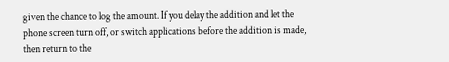given the chance to log the amount. If you delay the addition and let the phone screen turn off, or switch applications before the addition is made, then return to the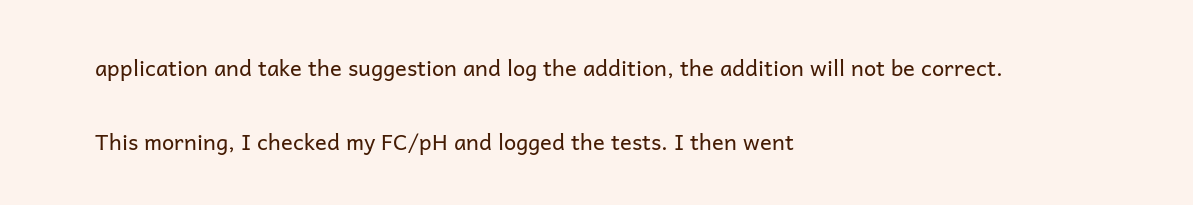application and take the suggestion and log the addition, the addition will not be correct.

This morning, I checked my FC/pH and logged the tests. I then went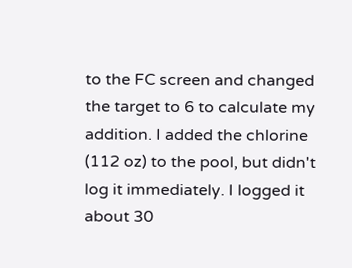to the FC screen and changed the target to 6 to calculate my addition. I added the chlorine (112 oz) to the pool, but didn't log it immediately. I logged it about 30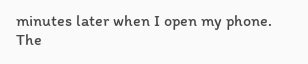minutes later when I open my phone. The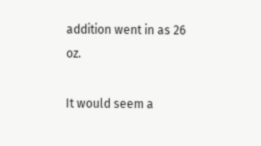addition went in as 26 oz.

It would seem a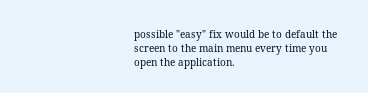possible "easy" fix would be to default the screen to the main menu every time you open the application.